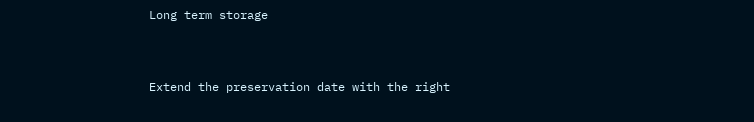Long term storage


Extend the preservation date with the right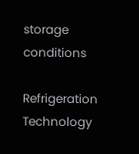storage conditions

Refrigeration Technology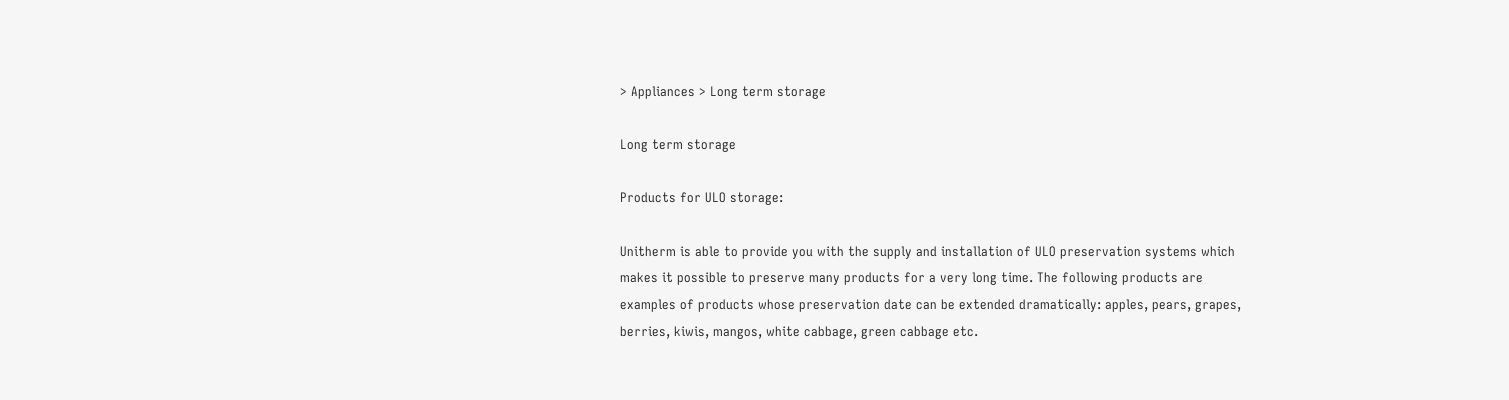> Appliances > Long term storage

Long term storage

Products for ULO storage:

Unitherm is able to provide you with the supply and installation of ULO preservation systems which makes it possible to preserve many products for a very long time. The following products are examples of products whose preservation date can be extended dramatically: apples, pears, grapes, berries, kiwis, mangos, white cabbage, green cabbage etc.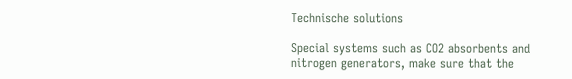Technische solutions

Special systems such as CO2 absorbents and nitrogen generators, make sure that the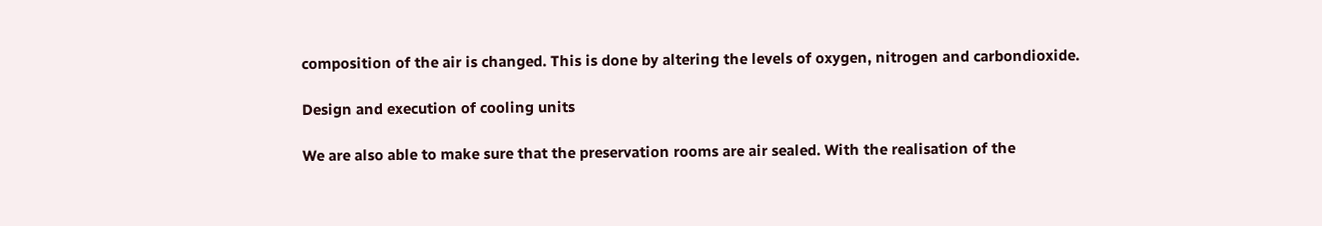composition of the air is changed. This is done by altering the levels of oxygen, nitrogen and carbondioxide.

Design and execution of cooling units

We are also able to make sure that the preservation rooms are air sealed. With the realisation of the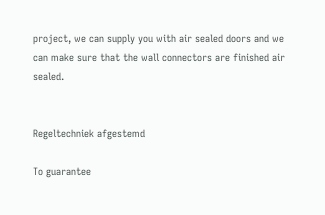project, we can supply you with air sealed doors and we can make sure that the wall connectors are finished air sealed.


Regeltechniek afgestemd

To guarantee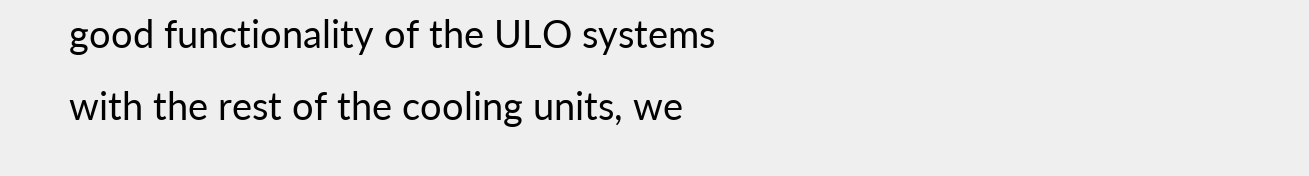good functionality of the ULO systems with the rest of the cooling units, we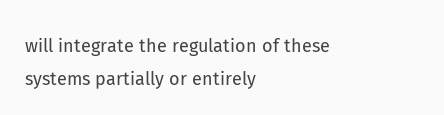will integrate the regulation of these systems partially or entirely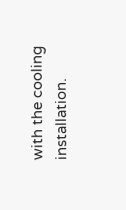with the cooling installation.